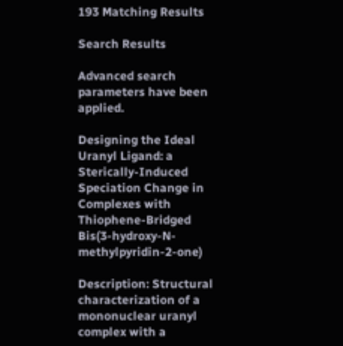193 Matching Results

Search Results

Advanced search parameters have been applied.

Designing the Ideal Uranyl Ligand: a Sterically-Induced Speciation Change in Complexes with Thiophene-Bridged Bis(3-hydroxy-N-methylpyridin-2-one)

Description: Structural characterization of a mononuclear uranyl complex with a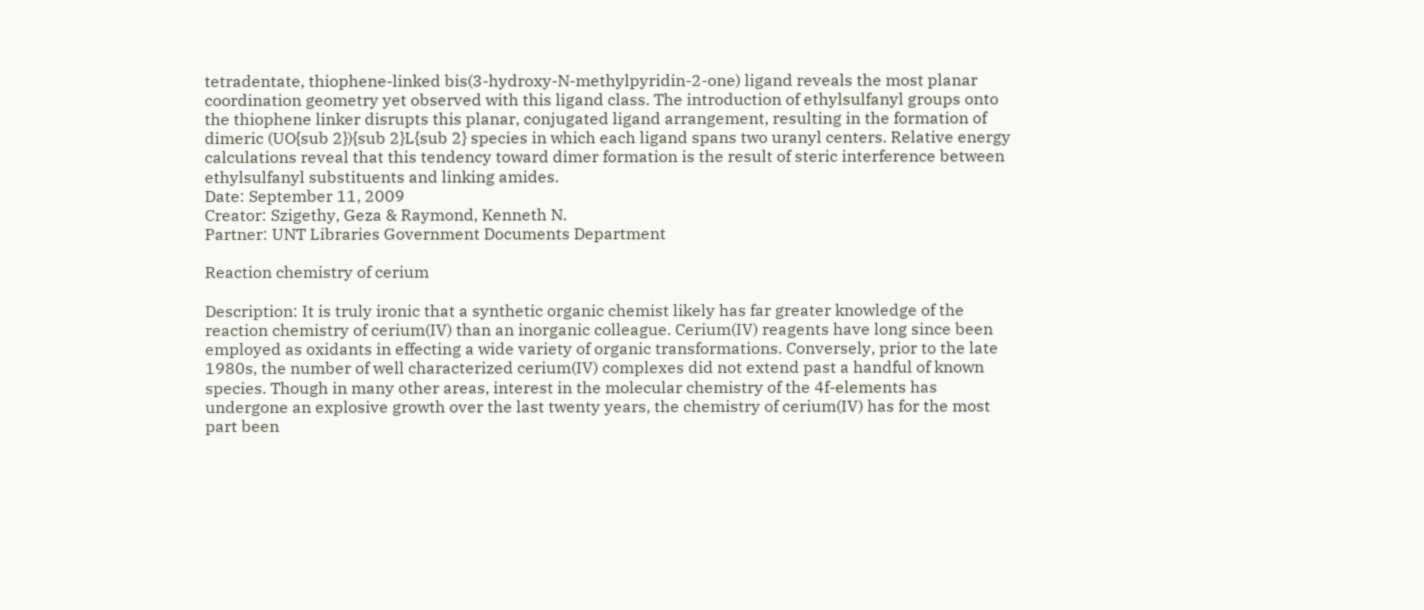tetradentate, thiophene-linked bis(3-hydroxy-N-methylpyridin-2-one) ligand reveals the most planar coordination geometry yet observed with this ligand class. The introduction of ethylsulfanyl groups onto the thiophene linker disrupts this planar, conjugated ligand arrangement, resulting in the formation of dimeric (UO{sub 2}){sub 2}L{sub 2} species in which each ligand spans two uranyl centers. Relative energy calculations reveal that this tendency toward dimer formation is the result of steric interference between ethylsulfanyl substituents and linking amides.
Date: September 11, 2009
Creator: Szigethy, Geza & Raymond, Kenneth N.
Partner: UNT Libraries Government Documents Department

Reaction chemistry of cerium

Description: It is truly ironic that a synthetic organic chemist likely has far greater knowledge of the reaction chemistry of cerium(IV) than an inorganic colleague. Cerium(IV) reagents have long since been employed as oxidants in effecting a wide variety of organic transformations. Conversely, prior to the late 1980s, the number of well characterized cerium(IV) complexes did not extend past a handful of known species. Though in many other areas, interest in the molecular chemistry of the 4f-elements has undergone an explosive growth over the last twenty years, the chemistry of cerium(IV) has for the most part been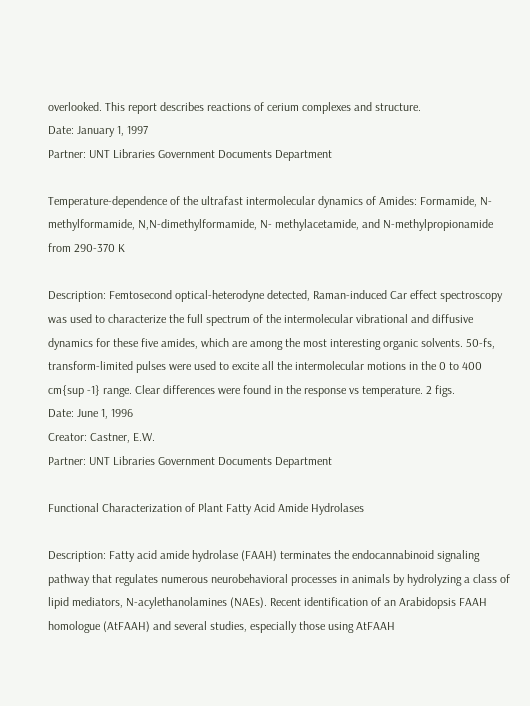overlooked. This report describes reactions of cerium complexes and structure.
Date: January 1, 1997
Partner: UNT Libraries Government Documents Department

Temperature-dependence of the ultrafast intermolecular dynamics of Amides: Formamide, N-methylformamide, N,N-dimethylformamide, N- methylacetamide, and N-methylpropionamide from 290-370 K

Description: Femtosecond optical-heterodyne detected, Raman-induced Car effect spectroscopy was used to characterize the full spectrum of the intermolecular vibrational and diffusive dynamics for these five amides, which are among the most interesting organic solvents. 50-fs, transform-limited pulses were used to excite all the intermolecular motions in the 0 to 400 cm{sup -1} range. Clear differences were found in the response vs temperature. 2 figs.
Date: June 1, 1996
Creator: Castner, E.W.
Partner: UNT Libraries Government Documents Department

Functional Characterization of Plant Fatty Acid Amide Hydrolases

Description: Fatty acid amide hydrolase (FAAH) terminates the endocannabinoid signaling pathway that regulates numerous neurobehavioral processes in animals by hydrolyzing a class of lipid mediators, N-acylethanolamines (NAEs). Recent identification of an Arabidopsis FAAH homologue (AtFAAH) and several studies, especially those using AtFAAH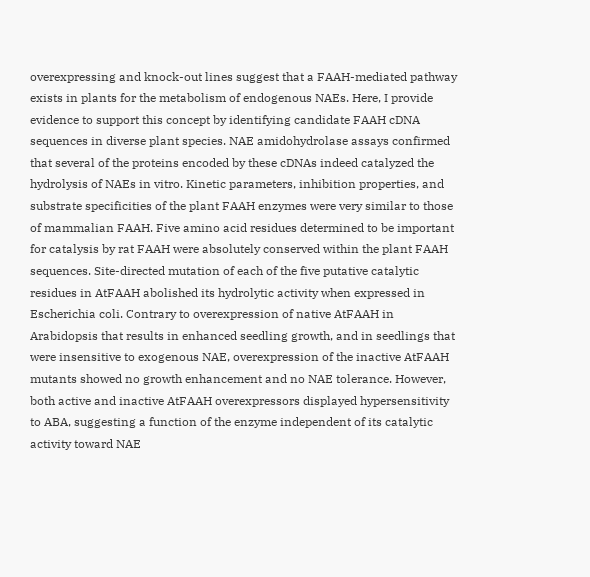overexpressing and knock-out lines suggest that a FAAH-mediated pathway exists in plants for the metabolism of endogenous NAEs. Here, I provide evidence to support this concept by identifying candidate FAAH cDNA sequences in diverse plant species. NAE amidohydrolase assays confirmed that several of the proteins encoded by these cDNAs indeed catalyzed the hydrolysis of NAEs in vitro. Kinetic parameters, inhibition properties, and substrate specificities of the plant FAAH enzymes were very similar to those of mammalian FAAH. Five amino acid residues determined to be important for catalysis by rat FAAH were absolutely conserved within the plant FAAH sequences. Site-directed mutation of each of the five putative catalytic residues in AtFAAH abolished its hydrolytic activity when expressed in Escherichia coli. Contrary to overexpression of native AtFAAH in Arabidopsis that results in enhanced seedling growth, and in seedlings that were insensitive to exogenous NAE, overexpression of the inactive AtFAAH mutants showed no growth enhancement and no NAE tolerance. However, both active and inactive AtFAAH overexpressors displayed hypersensitivity to ABA, suggesting a function of the enzyme independent of its catalytic activity toward NAE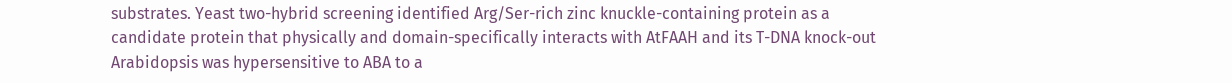substrates. Yeast two-hybrid screening identified Arg/Ser-rich zinc knuckle-containing protein as a candidate protein that physically and domain-specifically interacts with AtFAAH and its T-DNA knock-out Arabidopsis was hypersensitive to ABA to a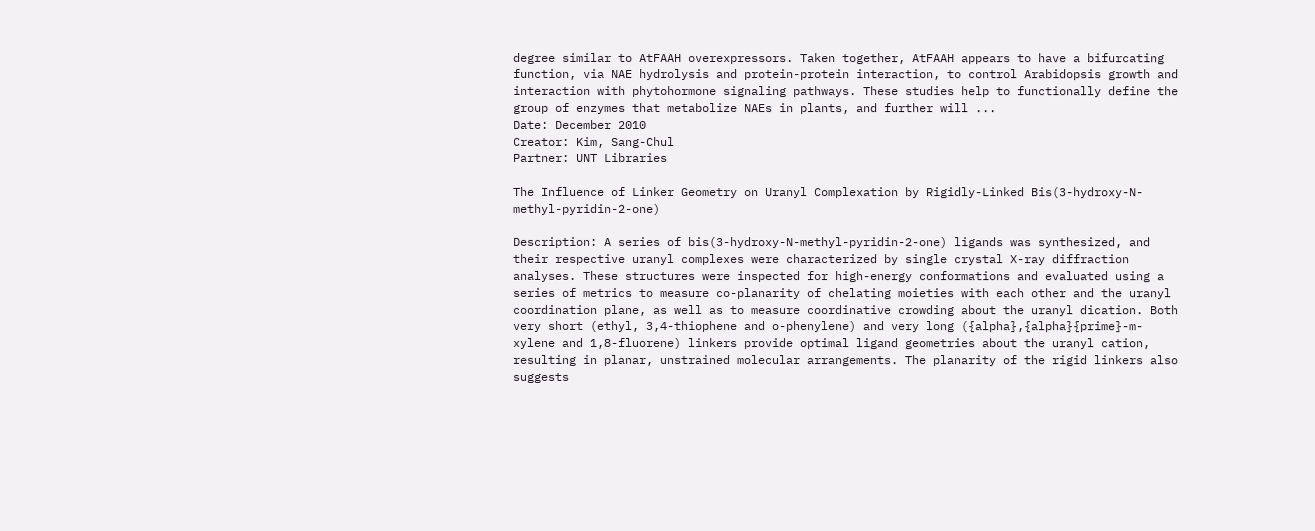degree similar to AtFAAH overexpressors. Taken together, AtFAAH appears to have a bifurcating function, via NAE hydrolysis and protein-protein interaction, to control Arabidopsis growth and interaction with phytohormone signaling pathways. These studies help to functionally define the group of enzymes that metabolize NAEs in plants, and further will ...
Date: December 2010
Creator: Kim, Sang-Chul
Partner: UNT Libraries

The Influence of Linker Geometry on Uranyl Complexation by Rigidly-Linked Bis(3-hydroxy-N-methyl-pyridin-2-one)

Description: A series of bis(3-hydroxy-N-methyl-pyridin-2-one) ligands was synthesized, and their respective uranyl complexes were characterized by single crystal X-ray diffraction analyses. These structures were inspected for high-energy conformations and evaluated using a series of metrics to measure co-planarity of chelating moieties with each other and the uranyl coordination plane, as well as to measure coordinative crowding about the uranyl dication. Both very short (ethyl, 3,4-thiophene and o-phenylene) and very long ({alpha},{alpha}{prime}-m-xylene and 1,8-fluorene) linkers provide optimal ligand geometries about the uranyl cation, resulting in planar, unstrained molecular arrangements. The planarity of the rigid linkers also suggests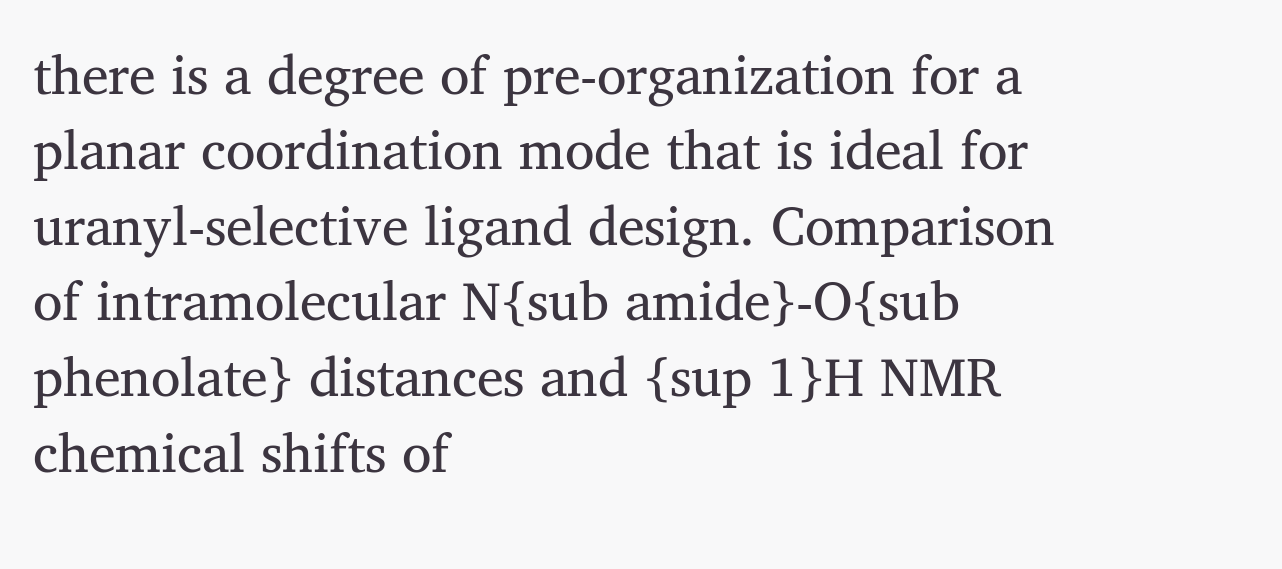there is a degree of pre-organization for a planar coordination mode that is ideal for uranyl-selective ligand design. Comparison of intramolecular N{sub amide}-O{sub phenolate} distances and {sup 1}H NMR chemical shifts of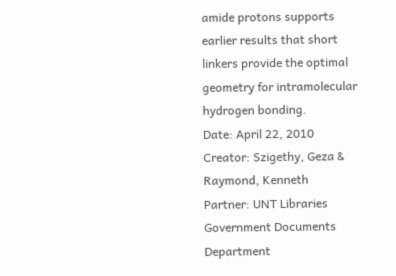amide protons supports earlier results that short linkers provide the optimal geometry for intramolecular hydrogen bonding.
Date: April 22, 2010
Creator: Szigethy, Geza & Raymond, Kenneth
Partner: UNT Libraries Government Documents Department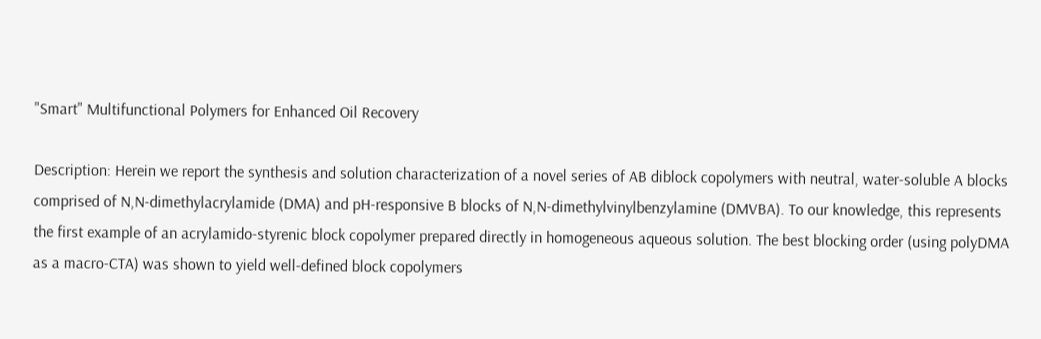"Smart" Multifunctional Polymers for Enhanced Oil Recovery

Description: Herein we report the synthesis and solution characterization of a novel series of AB diblock copolymers with neutral, water-soluble A blocks comprised of N,N-dimethylacrylamide (DMA) and pH-responsive B blocks of N,N-dimethylvinylbenzylamine (DMVBA). To our knowledge, this represents the first example of an acrylamido-styrenic block copolymer prepared directly in homogeneous aqueous solution. The best blocking order (using polyDMA as a macro-CTA) was shown to yield well-defined block copolymers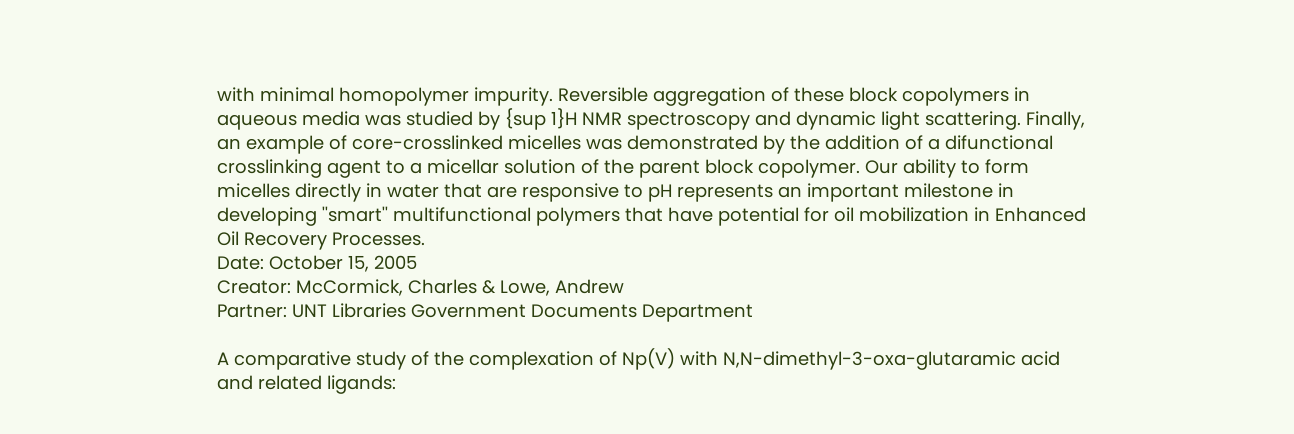with minimal homopolymer impurity. Reversible aggregation of these block copolymers in aqueous media was studied by {sup 1}H NMR spectroscopy and dynamic light scattering. Finally, an example of core-crosslinked micelles was demonstrated by the addition of a difunctional crosslinking agent to a micellar solution of the parent block copolymer. Our ability to form micelles directly in water that are responsive to pH represents an important milestone in developing ''smart'' multifunctional polymers that have potential for oil mobilization in Enhanced Oil Recovery Processes.
Date: October 15, 2005
Creator: McCormick, Charles & Lowe, Andrew
Partner: UNT Libraries Government Documents Department

A comparative study of the complexation of Np(V) with N,N-dimethyl-3-oxa-glutaramic acid and related ligands: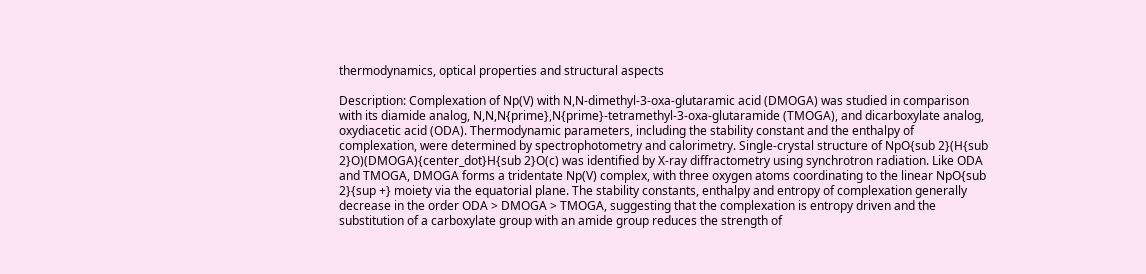thermodynamics, optical properties and structural aspects

Description: Complexation of Np(V) with N,N-dimethyl-3-oxa-glutaramic acid (DMOGA) was studied in comparison with its diamide analog, N,N,N{prime},N{prime}-tetramethyl-3-oxa-glutaramide (TMOGA), and dicarboxylate analog, oxydiacetic acid (ODA). Thermodynamic parameters, including the stability constant and the enthalpy of complexation, were determined by spectrophotometry and calorimetry. Single-crystal structure of NpO{sub 2}(H{sub 2}O)(DMOGA){center_dot}H{sub 2}O(c) was identified by X-ray diffractometry using synchrotron radiation. Like ODA and TMOGA, DMOGA forms a tridentate Np(V) complex, with three oxygen atoms coordinating to the linear NpO{sub 2}{sup +} moiety via the equatorial plane. The stability constants, enthalpy and entropy of complexation generally decrease in the order ODA > DMOGA > TMOGA, suggesting that the complexation is entropy driven and the substitution of a carboxylate group with an amide group reduces the strength of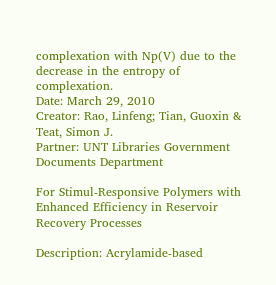complexation with Np(V) due to the decrease in the entropy of complexation.
Date: March 29, 2010
Creator: Rao, Linfeng; Tian, Guoxin & Teat, Simon J.
Partner: UNT Libraries Government Documents Department

For Stimul-Responsive Polymers with Enhanced Efficiency in Reservoir Recovery Processes

Description: Acrylamide-based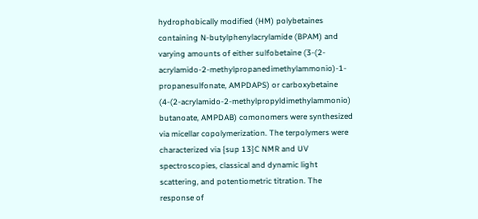hydrophobically modified (HM) polybetaines containing N-butylphenylacrylamide (BPAM) and varying amounts of either sulfobetaine (3-(2-acrylamido-2-methylpropanedimethylammonio)-1-propanesulfonate, AMPDAPS) or carboxybetaine (4-(2-acrylamido-2-methylpropyldimethylammonio) butanoate, AMPDAB) comonomers were synthesized via micellar copolymerization. The terpolymers were characterized via {sup 13}C NMR and UV spectroscopies, classical and dynamic light scattering, and potentiometric titration. The response of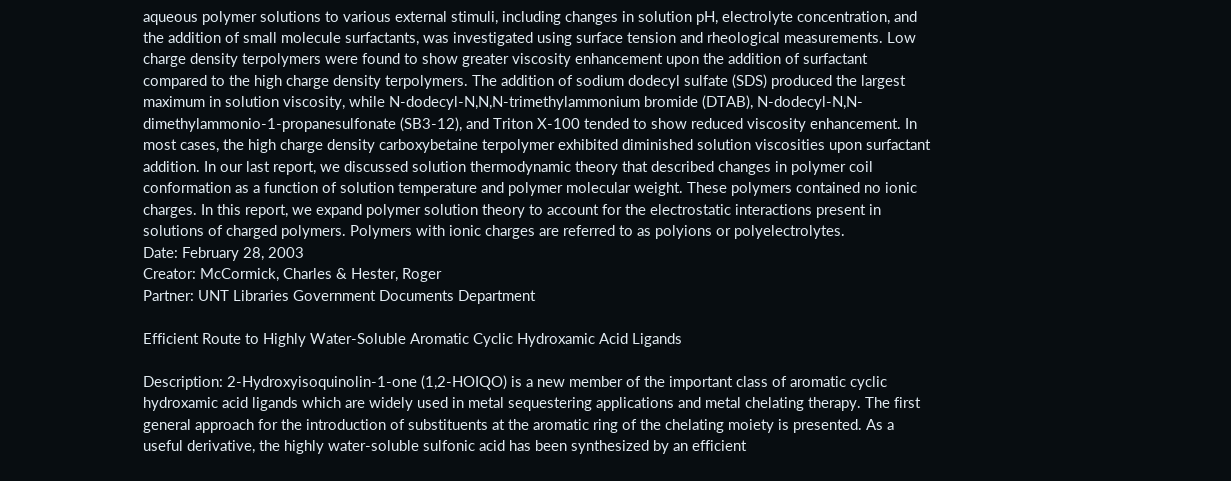aqueous polymer solutions to various external stimuli, including changes in solution pH, electrolyte concentration, and the addition of small molecule surfactants, was investigated using surface tension and rheological measurements. Low charge density terpolymers were found to show greater viscosity enhancement upon the addition of surfactant compared to the high charge density terpolymers. The addition of sodium dodecyl sulfate (SDS) produced the largest maximum in solution viscosity, while N-dodecyl-N,N,N-trimethylammonium bromide (DTAB), N-dodecyl-N,N-dimethylammonio-1-propanesulfonate (SB3-12), and Triton X-100 tended to show reduced viscosity enhancement. In most cases, the high charge density carboxybetaine terpolymer exhibited diminished solution viscosities upon surfactant addition. In our last report, we discussed solution thermodynamic theory that described changes in polymer coil conformation as a function of solution temperature and polymer molecular weight. These polymers contained no ionic charges. In this report, we expand polymer solution theory to account for the electrostatic interactions present in solutions of charged polymers. Polymers with ionic charges are referred to as polyions or polyelectrolytes.
Date: February 28, 2003
Creator: McCormick, Charles & Hester, Roger
Partner: UNT Libraries Government Documents Department

Efficient Route to Highly Water-Soluble Aromatic Cyclic Hydroxamic Acid Ligands

Description: 2-Hydroxyisoquinolin-1-one (1,2-HOIQO) is a new member of the important class of aromatic cyclic hydroxamic acid ligands which are widely used in metal sequestering applications and metal chelating therapy. The first general approach for the introduction of substituents at the aromatic ring of the chelating moiety is presented. As a useful derivative, the highly water-soluble sulfonic acid has been synthesized by an efficient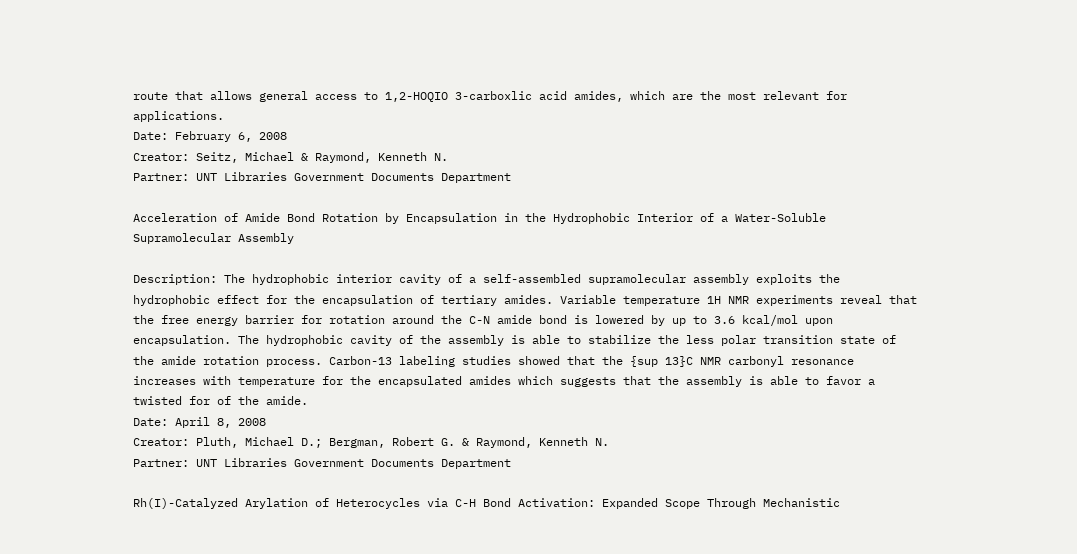route that allows general access to 1,2-HOQIO 3-carboxlic acid amides, which are the most relevant for applications.
Date: February 6, 2008
Creator: Seitz, Michael & Raymond, Kenneth N.
Partner: UNT Libraries Government Documents Department

Acceleration of Amide Bond Rotation by Encapsulation in the Hydrophobic Interior of a Water-Soluble Supramolecular Assembly

Description: The hydrophobic interior cavity of a self-assembled supramolecular assembly exploits the hydrophobic effect for the encapsulation of tertiary amides. Variable temperature 1H NMR experiments reveal that the free energy barrier for rotation around the C-N amide bond is lowered by up to 3.6 kcal/mol upon encapsulation. The hydrophobic cavity of the assembly is able to stabilize the less polar transition state of the amide rotation process. Carbon-13 labeling studies showed that the {sup 13}C NMR carbonyl resonance increases with temperature for the encapsulated amides which suggests that the assembly is able to favor a twisted for of the amide.
Date: April 8, 2008
Creator: Pluth, Michael D.; Bergman, Robert G. & Raymond, Kenneth N.
Partner: UNT Libraries Government Documents Department

Rh(I)-Catalyzed Arylation of Heterocycles via C-H Bond Activation: Expanded Scope Through Mechanistic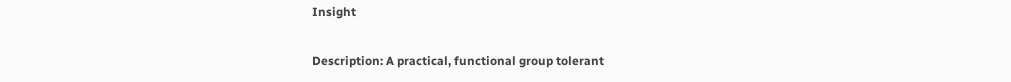Insight

Description: A practical, functional group tolerant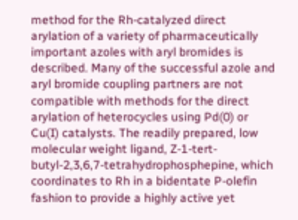method for the Rh-catalyzed direct arylation of a variety of pharmaceutically important azoles with aryl bromides is described. Many of the successful azole and aryl bromide coupling partners are not compatible with methods for the direct arylation of heterocycles using Pd(0) or Cu(I) catalysts. The readily prepared, low molecular weight ligand, Z-1-tert-butyl-2,3,6,7-tetrahydrophosphepine, which coordinates to Rh in a bidentate P-olefin fashion to provide a highly active yet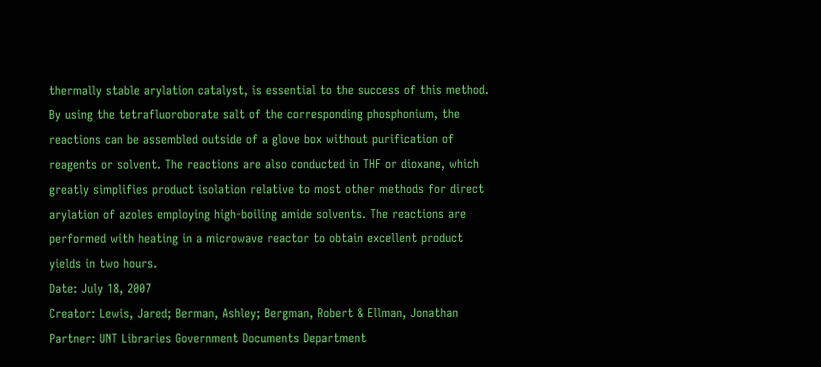thermally stable arylation catalyst, is essential to the success of this method. By using the tetrafluoroborate salt of the corresponding phosphonium, the reactions can be assembled outside of a glove box without purification of reagents or solvent. The reactions are also conducted in THF or dioxane, which greatly simplifies product isolation relative to most other methods for direct arylation of azoles employing high-boiling amide solvents. The reactions are performed with heating in a microwave reactor to obtain excellent product yields in two hours.
Date: July 18, 2007
Creator: Lewis, Jared; Berman, Ashley; Bergman, Robert & Ellman, Jonathan
Partner: UNT Libraries Government Documents Department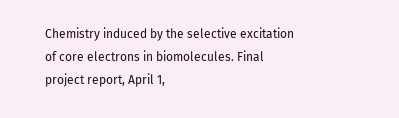Chemistry induced by the selective excitation of core electrons in biomolecules. Final project report, April 1,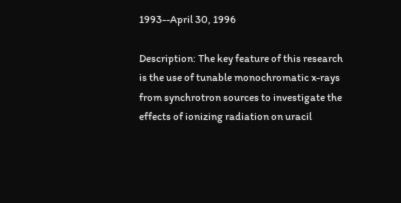1993--April 30, 1996

Description: The key feature of this research is the use of tunable monochromatic x-rays from synchrotron sources to investigate the effects of ionizing radiation on uracil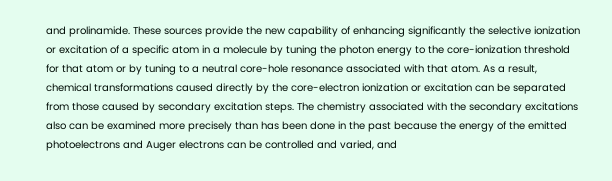and prolinamide. These sources provide the new capability of enhancing significantly the selective ionization or excitation of a specific atom in a molecule by tuning the photon energy to the core-ionization threshold for that atom or by tuning to a neutral core-hole resonance associated with that atom. As a result, chemical transformations caused directly by the core-electron ionization or excitation can be separated from those caused by secondary excitation steps. The chemistry associated with the secondary excitations also can be examined more precisely than has been done in the past because the energy of the emitted photoelectrons and Auger electrons can be controlled and varied, and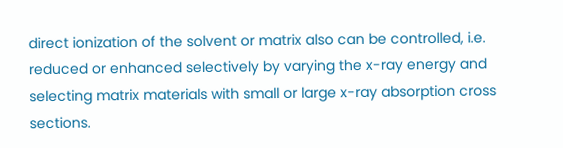direct ionization of the solvent or matrix also can be controlled, i.e. reduced or enhanced selectively by varying the x-ray energy and selecting matrix materials with small or large x-ray absorption cross sections.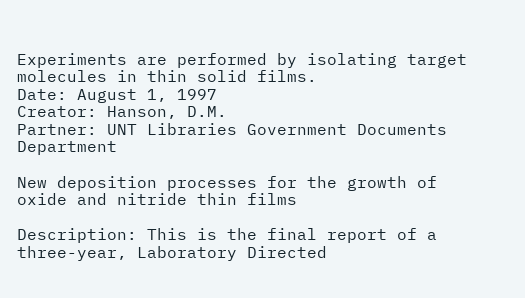Experiments are performed by isolating target molecules in thin solid films.
Date: August 1, 1997
Creator: Hanson, D.M.
Partner: UNT Libraries Government Documents Department

New deposition processes for the growth of oxide and nitride thin films

Description: This is the final report of a three-year, Laboratory Directed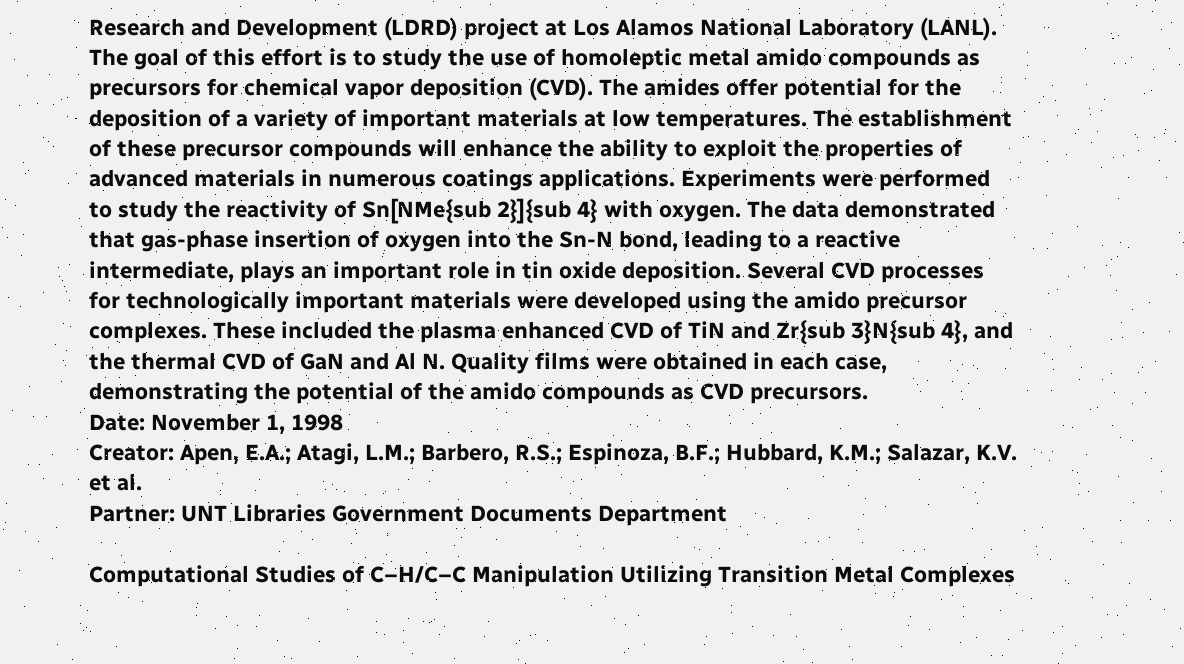Research and Development (LDRD) project at Los Alamos National Laboratory (LANL). The goal of this effort is to study the use of homoleptic metal amido compounds as precursors for chemical vapor deposition (CVD). The amides offer potential for the deposition of a variety of important materials at low temperatures. The establishment of these precursor compounds will enhance the ability to exploit the properties of advanced materials in numerous coatings applications. Experiments were performed to study the reactivity of Sn[NMe{sub 2}]{sub 4} with oxygen. The data demonstrated that gas-phase insertion of oxygen into the Sn-N bond, leading to a reactive intermediate, plays an important role in tin oxide deposition. Several CVD processes for technologically important materials were developed using the amido precursor complexes. These included the plasma enhanced CVD of TiN and Zr{sub 3}N{sub 4}, and the thermal CVD of GaN and Al N. Quality films were obtained in each case, demonstrating the potential of the amido compounds as CVD precursors.
Date: November 1, 1998
Creator: Apen, E.A.; Atagi, L.M.; Barbero, R.S.; Espinoza, B.F.; Hubbard, K.M.; Salazar, K.V. et al.
Partner: UNT Libraries Government Documents Department

Computational Studies of C–H/C–C Manipulation Utilizing Transition Metal Complexes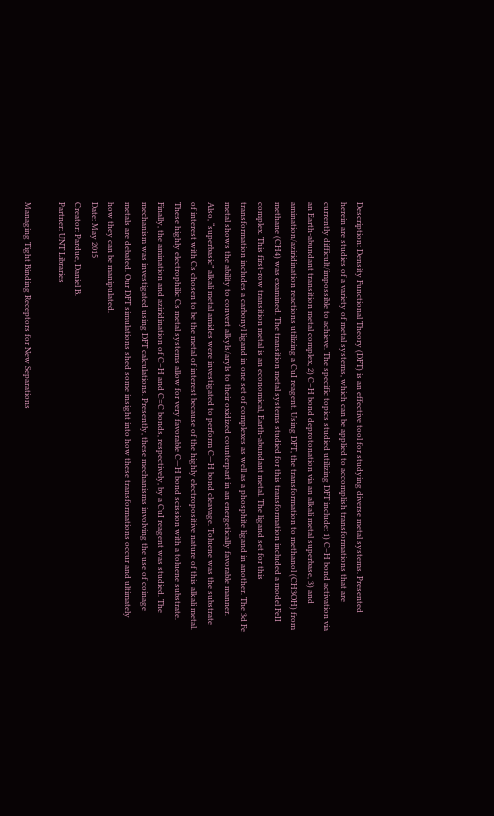Description: Density Functional Theory (DFT) is an effective tool for studying diverse metal systems. Presented herein are studies of a variety of metal systems, which can be applied to accomplish transformations that are currently difficult/impossible to achieve. The specific topics studied utilizing DFT include: 1) C–H bond activation via an Earth-abundant transition metal complex, 2) C–H bond deprotonation via an alkali metal superbase, 3) and amination/aziridination reactions utilizing a CuI reagent. Using DFT, the transformation to methanol (CH3OH) from methane (CH4) was examined. The transition metal systems studied for this transformation included a model FeII complex. This first-row transition metal is an economical, Earth-abundant metal. The ligand set for this transformation includes a carbonyl ligand in one set of complexes as well as a phosphite ligand in another. The 3d Fe metal shows the ability to convert alkyls/aryls to their oxidized counterpart in an energetically favorable manner. Also, “superbasic” alkali metal amides were investigated to perform C—H bond cleavage. Toluene was the substrate of interest with Cs chosen to be the metal of interest because of the highly electropositive nature of this alkali metal. These highly electrophilic Cs metal systems allow for very favorable C—H bond scission with a toluene substrate. Finally, the amination and aziridination of C–H and C=C bonds, respectively, by a CuI reagent was studied. The mechanism was investigated using DFT calculations. Presently, these mechanisms involving the use of coinage metals are debated. Our DFT simulations shed some insight into how these transformations occur and ultimately how they can be manipulated.
Date: May 2015
Creator: Pardue, Daniel B.
Partner: UNT Libraries

Managing Tight Binding Receptors for New Separations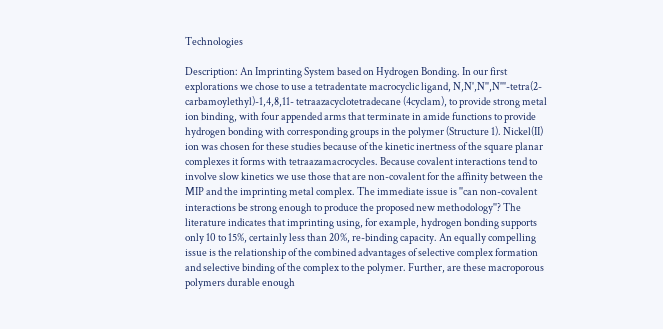Technologies

Description: An Imprinting System based on Hydrogen Bonding. In our first explorations we chose to use a tetradentate macrocyclic ligand, N,N',N'',N'''-tetra(2- carbamoylethyl)-1,4,8,11- tetraazacyclotetradecane (4cyclam), to provide strong metal ion binding, with four appended arms that terminate in amide functions to provide hydrogen bonding with corresponding groups in the polymer (Structure 1). Nickel(II) ion was chosen for these studies because of the kinetic inertness of the square planar complexes it forms with tetraazamacrocycles. Because covalent interactions tend to involve slow kinetics we use those that are non-covalent for the affinity between the MIP and the imprinting metal complex. The immediate issue is ''can non-covalent interactions be strong enough to produce the proposed new methodology''? The literature indicates that imprinting using, for example, hydrogen bonding supports only 10 to 15%, certainly less than 20%, re-binding capacity. An equally compelling issue is the relationship of the combined advantages of selective complex formation and selective binding of the complex to the polymer. Further, are these macroporous polymers durable enough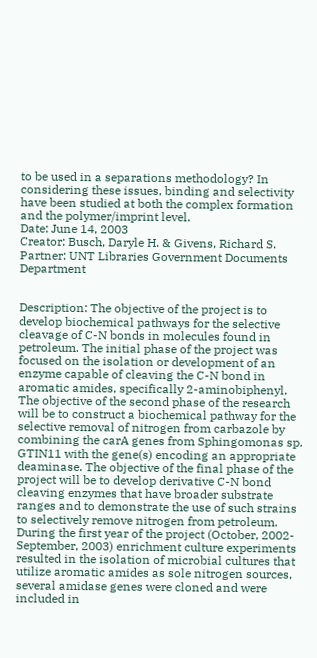to be used in a separations methodology? In considering these issues, binding and selectivity have been studied at both the complex formation and the polymer/imprint level.
Date: June 14, 2003
Creator: Busch, Daryle H. & Givens, Richard S.
Partner: UNT Libraries Government Documents Department


Description: The objective of the project is to develop biochemical pathways for the selective cleavage of C-N bonds in molecules found in petroleum. The initial phase of the project was focused on the isolation or development of an enzyme capable of cleaving the C-N bond in aromatic amides, specifically 2-aminobiphenyl. The objective of the second phase of the research will be to construct a biochemical pathway for the selective removal of nitrogen from carbazole by combining the carA genes from Sphingomonas sp. GTIN11 with the gene(s) encoding an appropriate deaminase. The objective of the final phase of the project will be to develop derivative C-N bond cleaving enzymes that have broader substrate ranges and to demonstrate the use of such strains to selectively remove nitrogen from petroleum. During the first year of the project (October, 2002-September, 2003) enrichment culture experiments resulted in the isolation of microbial cultures that utilize aromatic amides as sole nitrogen sources, several amidase genes were cloned and were included in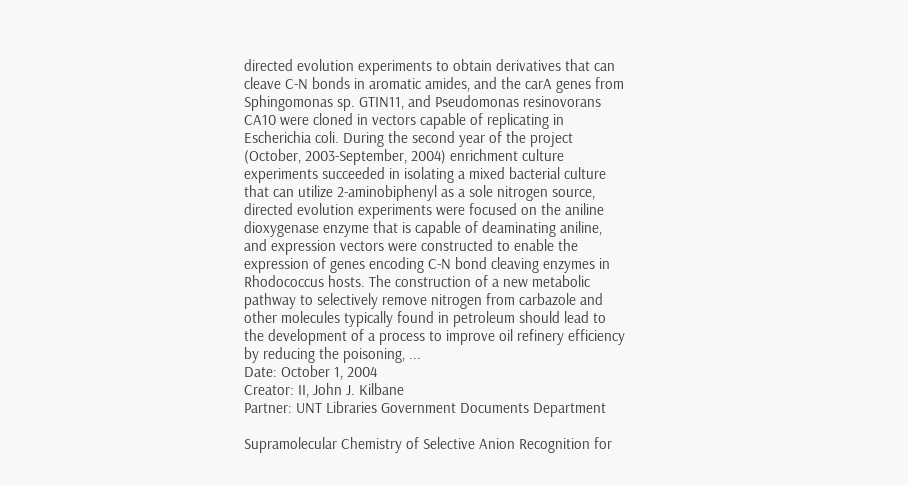directed evolution experiments to obtain derivatives that can cleave C-N bonds in aromatic amides, and the carA genes from Sphingomonas sp. GTIN11, and Pseudomonas resinovorans CA10 were cloned in vectors capable of replicating in Escherichia coli. During the second year of the project (October, 2003-September, 2004) enrichment culture experiments succeeded in isolating a mixed bacterial culture that can utilize 2-aminobiphenyl as a sole nitrogen source, directed evolution experiments were focused on the aniline dioxygenase enzyme that is capable of deaminating aniline, and expression vectors were constructed to enable the expression of genes encoding C-N bond cleaving enzymes in Rhodococcus hosts. The construction of a new metabolic pathway to selectively remove nitrogen from carbazole and other molecules typically found in petroleum should lead to the development of a process to improve oil refinery efficiency by reducing the poisoning, ...
Date: October 1, 2004
Creator: II, John J. Kilbane
Partner: UNT Libraries Government Documents Department

Supramolecular Chemistry of Selective Anion Recognition for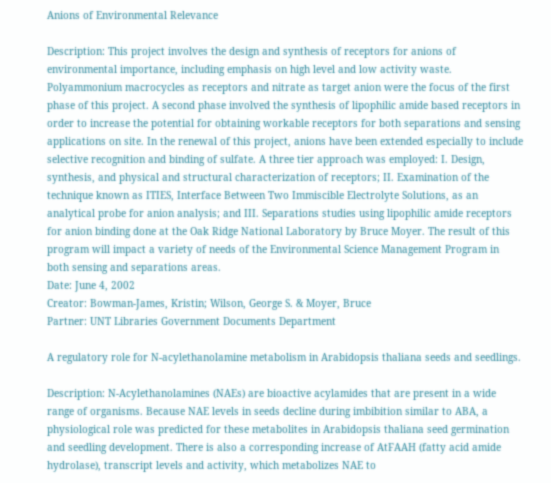Anions of Environmental Relevance

Description: This project involves the design and synthesis of receptors for anions of environmental importance, including emphasis on high level and low activity waste. Polyammonium macrocycles as receptors and nitrate as target anion were the focus of the first phase of this project. A second phase involved the synthesis of lipophilic amide based receptors in order to increase the potential for obtaining workable receptors for both separations and sensing applications on site. In the renewal of this project, anions have been extended especially to include selective recognition and binding of sulfate. A three tier approach was employed: I. Design, synthesis, and physical and structural characterization of receptors; II. Examination of the technique known as ITIES, Interface Between Two Immiscible Electrolyte Solutions, as an analytical probe for anion analysis; and III. Separations studies using lipophilic amide receptors for anion binding done at the Oak Ridge National Laboratory by Bruce Moyer. The result of this program will impact a variety of needs of the Environmental Science Management Program in both sensing and separations areas.
Date: June 4, 2002
Creator: Bowman-James, Kristin; Wilson, George S. & Moyer, Bruce
Partner: UNT Libraries Government Documents Department

A regulatory role for N-acylethanolamine metabolism in Arabidopsis thaliana seeds and seedlings.

Description: N-Acylethanolamines (NAEs) are bioactive acylamides that are present in a wide range of organisms. Because NAE levels in seeds decline during imbibition similar to ABA, a physiological role was predicted for these metabolites in Arabidopsis thaliana seed germination and seedling development. There is also a corresponding increase of AtFAAH (fatty acid amide hydrolase), transcript levels and activity, which metabolizes NAE to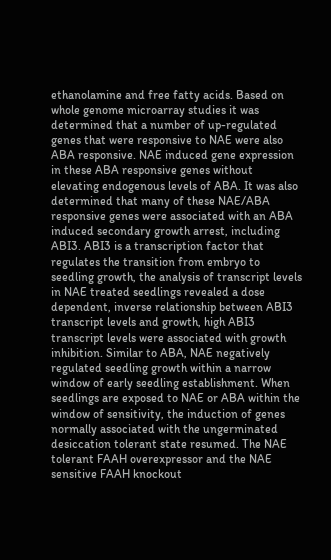ethanolamine and free fatty acids. Based on whole genome microarray studies it was determined that a number of up-regulated genes that were responsive to NAE were also ABA responsive. NAE induced gene expression in these ABA responsive genes without elevating endogenous levels of ABA. It was also determined that many of these NAE/ABA responsive genes were associated with an ABA induced secondary growth arrest, including ABI3. ABI3 is a transcription factor that regulates the transition from embryo to seedling growth, the analysis of transcript levels in NAE treated seedlings revealed a dose dependent, inverse relationship between ABI3 transcript levels and growth, high ABI3 transcript levels were associated with growth inhibition. Similar to ABA, NAE negatively regulated seedling growth within a narrow window of early seedling establishment. When seedlings are exposed to NAE or ABA within the window of sensitivity, the induction of genes normally associated with the ungerminated desiccation tolerant state resumed. The NAE tolerant FAAH overexpressor and the NAE sensitive FAAH knockout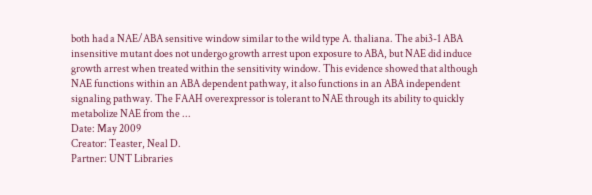both had a NAE/ABA sensitive window similar to the wild type A. thaliana. The abi3-1 ABA insensitive mutant does not undergo growth arrest upon exposure to ABA, but NAE did induce growth arrest when treated within the sensitivity window. This evidence showed that although NAE functions within an ABA dependent pathway, it also functions in an ABA independent signaling pathway. The FAAH overexpressor is tolerant to NAE through its ability to quickly metabolize NAE from the ...
Date: May 2009
Creator: Teaster, Neal D.
Partner: UNT Libraries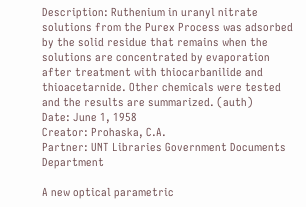Description: Ruthenium in uranyl nitrate solutions from the Purex Process was adsorbed by the solid residue that remains when the solutions are concentrated by evaporation after treatment with thiocarbanilide and thioacetarnide. Other chemicals were tested and the results are summarized. (auth)
Date: June 1, 1958
Creator: Prohaska, C.A.
Partner: UNT Libraries Government Documents Department

A new optical parametric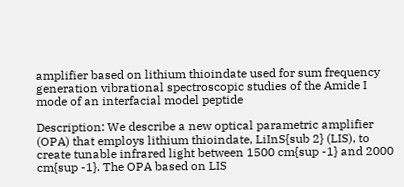amplifier based on lithium thioindate used for sum frequency generation vibrational spectroscopic studies of the Amide I mode of an interfacial model peptide

Description: We describe a new optical parametric amplifier (OPA) that employs lithium thioindate, LiInS{sub 2} (LIS), to create tunable infrared light between 1500 cm{sup -1} and 2000 cm{sup -1}. The OPA based on LIS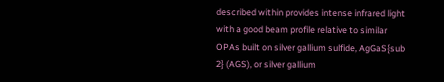described within provides intense infrared light with a good beam profile relative to similar OPAs built on silver gallium sulfide, AgGaS{sub 2} (AGS), or silver gallium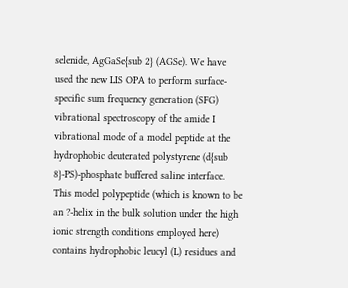selenide, AgGaSe{sub 2} (AGSe). We have used the new LIS OPA to perform surface-specific sum frequency generation (SFG) vibrational spectroscopy of the amide I vibrational mode of a model peptide at the hydrophobic deuterated polystyrene (d{sub 8}-PS)-phosphate buffered saline interface. This model polypeptide (which is known to be an ?-helix in the bulk solution under the high ionic strength conditions employed here) contains hydrophobic leucyl (L) residues and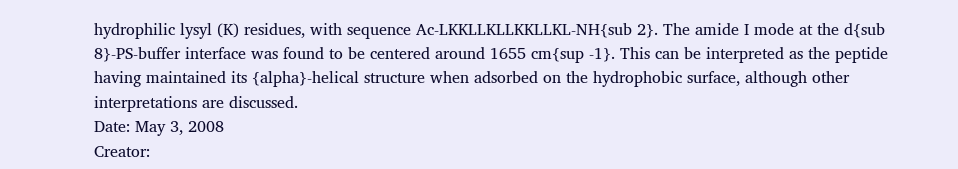hydrophilic lysyl (K) residues, with sequence Ac-LKKLLKLLKKLLKL-NH{sub 2}. The amide I mode at the d{sub 8}-PS-buffer interface was found to be centered around 1655 cm{sup -1}. This can be interpreted as the peptide having maintained its {alpha}-helical structure when adsorbed on the hydrophobic surface, although other interpretations are discussed.
Date: May 3, 2008
Creator: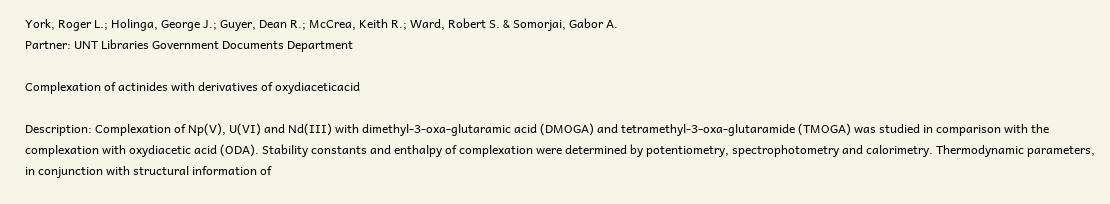York, Roger L.; Holinga, George J.; Guyer, Dean R.; McCrea, Keith R.; Ward, Robert S. & Somorjai, Gabor A.
Partner: UNT Libraries Government Documents Department

Complexation of actinides with derivatives of oxydiaceticacid

Description: Complexation of Np(V), U(VI) and Nd(III) with dimethyl-3-oxa-glutaramic acid (DMOGA) and tetramethyl-3-oxa-glutaramide (TMOGA) was studied in comparison with the complexation with oxydiacetic acid (ODA). Stability constants and enthalpy of complexation were determined by potentiometry, spectrophotometry and calorimetry. Thermodynamic parameters, in conjunction with structural information of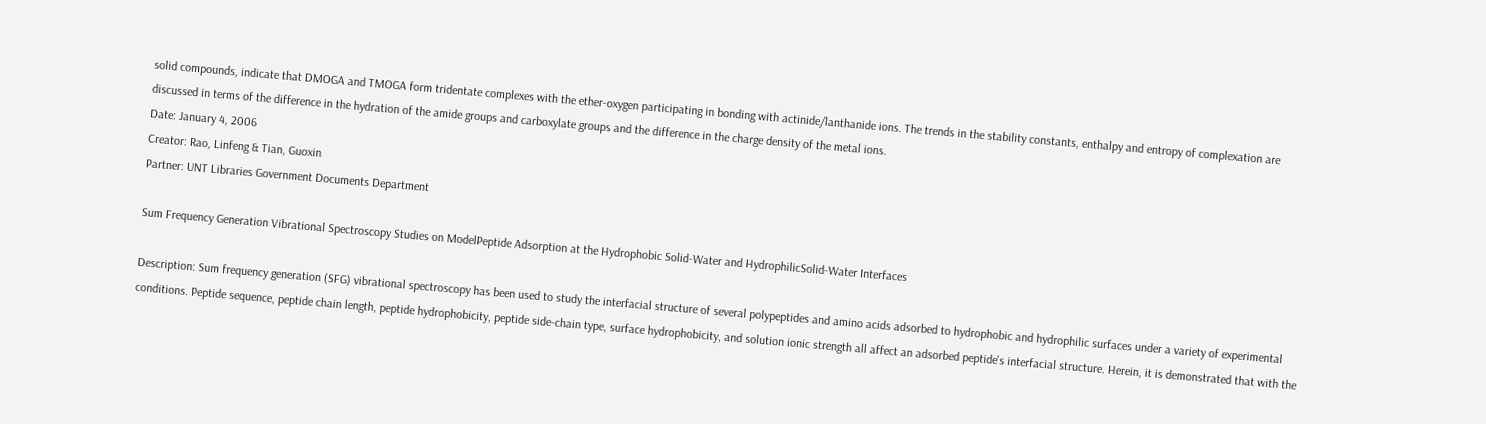solid compounds, indicate that DMOGA and TMOGA form tridentate complexes with the ether-oxygen participating in bonding with actinide/lanthanide ions. The trends in the stability constants, enthalpy and entropy of complexation are discussed in terms of the difference in the hydration of the amide groups and carboxylate groups and the difference in the charge density of the metal ions.
Date: January 4, 2006
Creator: Rao, Linfeng & Tian, Guoxin
Partner: UNT Libraries Government Documents Department

Sum Frequency Generation Vibrational Spectroscopy Studies on ModelPeptide Adsorption at the Hydrophobic Solid-Water and HydrophilicSolid-Water Interfaces

Description: Sum frequency generation (SFG) vibrational spectroscopy has been used to study the interfacial structure of several polypeptides and amino acids adsorbed to hydrophobic and hydrophilic surfaces under a variety of experimental conditions. Peptide sequence, peptide chain length, peptide hydrophobicity, peptide side-chain type, surface hydrophobicity, and solution ionic strength all affect an adsorbed peptide's interfacial structure. Herein, it is demonstrated that with the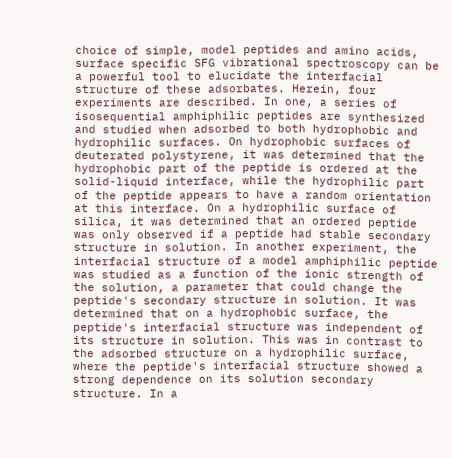choice of simple, model peptides and amino acids, surface specific SFG vibrational spectroscopy can be a powerful tool to elucidate the interfacial structure of these adsorbates. Herein, four experiments are described. In one, a series of isosequential amphiphilic peptides are synthesized and studied when adsorbed to both hydrophobic and hydrophilic surfaces. On hydrophobic surfaces of deuterated polystyrene, it was determined that the hydrophobic part of the peptide is ordered at the solid-liquid interface, while the hydrophilic part of the peptide appears to have a random orientation at this interface. On a hydrophilic surface of silica, it was determined that an ordered peptide was only observed if a peptide had stable secondary structure in solution. In another experiment, the interfacial structure of a model amphiphilic peptide was studied as a function of the ionic strength of the solution, a parameter that could change the peptide's secondary structure in solution. It was determined that on a hydrophobic surface, the peptide's interfacial structure was independent of its structure in solution. This was in contrast to the adsorbed structure on a hydrophilic surface, where the peptide's interfacial structure showed a strong dependence on its solution secondary structure. In a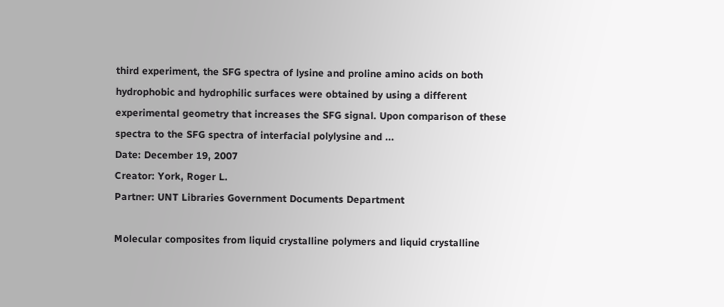third experiment, the SFG spectra of lysine and proline amino acids on both hydrophobic and hydrophilic surfaces were obtained by using a different experimental geometry that increases the SFG signal. Upon comparison of these spectra to the SFG spectra of interfacial polylysine and ...
Date: December 19, 2007
Creator: York, Roger L.
Partner: UNT Libraries Government Documents Department

Molecular composites from liquid crystalline polymers and liquid crystalline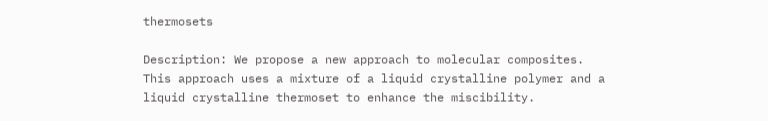thermosets

Description: We propose a new approach to molecular composites. This approach uses a mixture of a liquid crystalline polymer and a liquid crystalline thermoset to enhance the miscibility.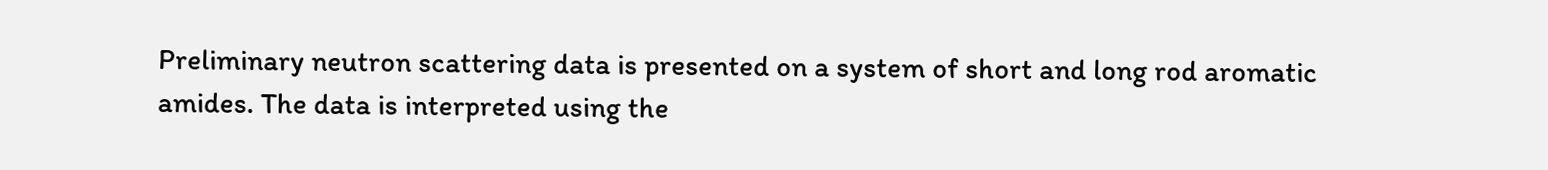Preliminary neutron scattering data is presented on a system of short and long rod aromatic amides. The data is interpreted using the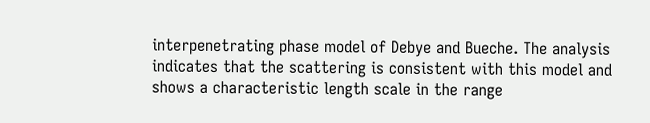interpenetrating phase model of Debye and Bueche. The analysis indicates that the scattering is consistent with this model and shows a characteristic length scale in the range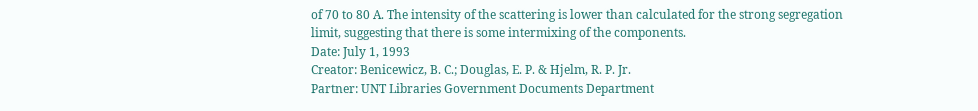of 70 to 80 A. The intensity of the scattering is lower than calculated for the strong segregation limit, suggesting that there is some intermixing of the components.
Date: July 1, 1993
Creator: Benicewicz, B. C.; Douglas, E. P. & Hjelm, R. P. Jr.
Partner: UNT Libraries Government Documents Department